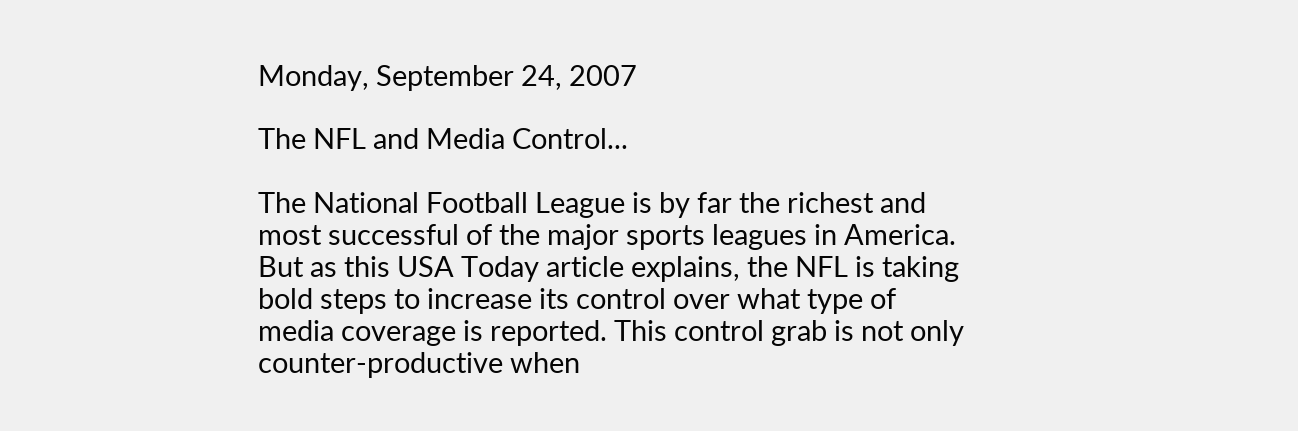Monday, September 24, 2007

The NFL and Media Control...

The National Football League is by far the richest and most successful of the major sports leagues in America. But as this USA Today article explains, the NFL is taking bold steps to increase its control over what type of media coverage is reported. This control grab is not only counter-productive when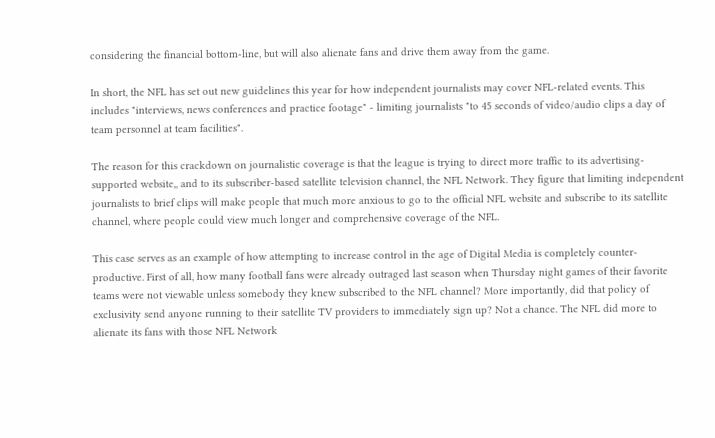considering the financial bottom-line, but will also alienate fans and drive them away from the game.

In short, the NFL has set out new guidelines this year for how independent journalists may cover NFL-related events. This includes "interviews, news conferences and practice footage" - limiting journalists "to 45 seconds of video/audio clips a day of team personnel at team facilities".

The reason for this crackdown on journalistic coverage is that the league is trying to direct more traffic to its advertising-supported website,, and to its subscriber-based satellite television channel, the NFL Network. They figure that limiting independent journalists to brief clips will make people that much more anxious to go to the official NFL website and subscribe to its satellite channel, where people could view much longer and comprehensive coverage of the NFL.

This case serves as an example of how attempting to increase control in the age of Digital Media is completely counter-productive. First of all, how many football fans were already outraged last season when Thursday night games of their favorite teams were not viewable unless somebody they knew subscribed to the NFL channel? More importantly, did that policy of exclusivity send anyone running to their satellite TV providers to immediately sign up? Not a chance. The NFL did more to alienate its fans with those NFL Network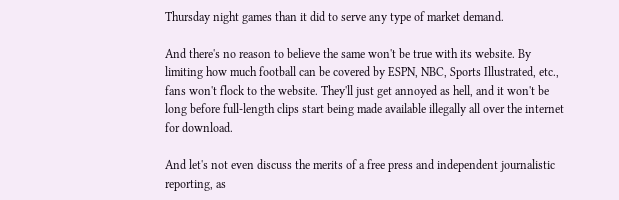Thursday night games than it did to serve any type of market demand.

And there's no reason to believe the same won't be true with its website. By limiting how much football can be covered by ESPN, NBC, Sports Illustrated, etc., fans won't flock to the website. They'll just get annoyed as hell, and it won't be long before full-length clips start being made available illegally all over the internet for download.

And let's not even discuss the merits of a free press and independent journalistic reporting, as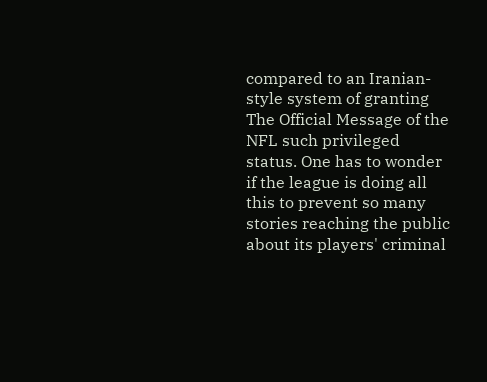compared to an Iranian-style system of granting The Official Message of the NFL such privileged status. One has to wonder if the league is doing all this to prevent so many stories reaching the public about its players' criminal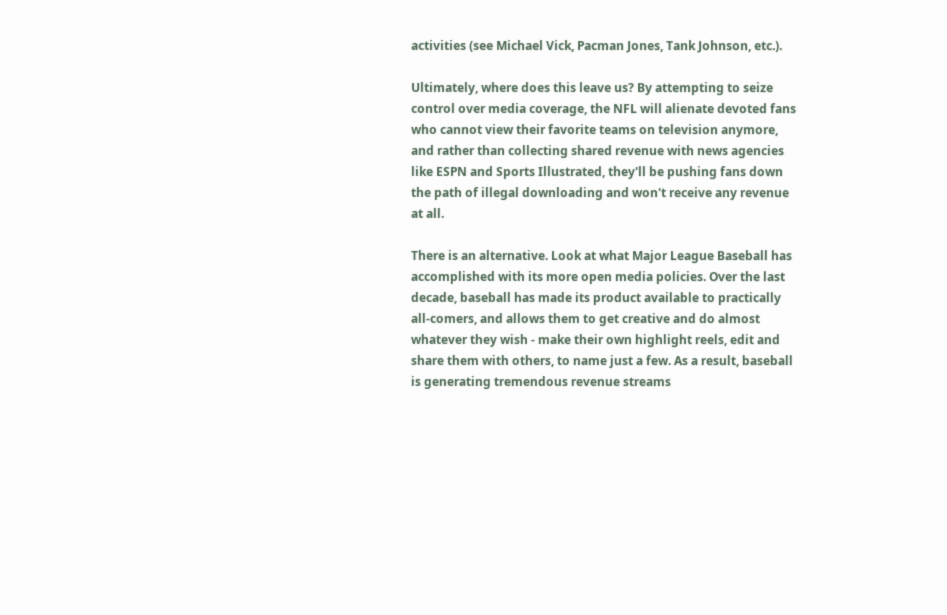activities (see Michael Vick, Pacman Jones, Tank Johnson, etc.).

Ultimately, where does this leave us? By attempting to seize control over media coverage, the NFL will alienate devoted fans who cannot view their favorite teams on television anymore, and rather than collecting shared revenue with news agencies like ESPN and Sports Illustrated, they'll be pushing fans down the path of illegal downloading and won't receive any revenue at all.

There is an alternative. Look at what Major League Baseball has accomplished with its more open media policies. Over the last decade, baseball has made its product available to practically all-comers, and allows them to get creative and do almost whatever they wish - make their own highlight reels, edit and share them with others, to name just a few. As a result, baseball is generating tremendous revenue streams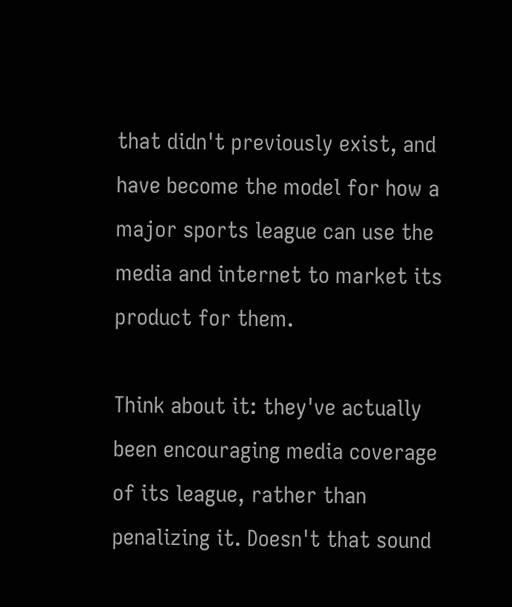that didn't previously exist, and have become the model for how a major sports league can use the media and internet to market its product for them.

Think about it: they've actually been encouraging media coverage of its league, rather than penalizing it. Doesn't that sound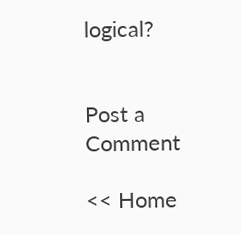logical?


Post a Comment

<< Home